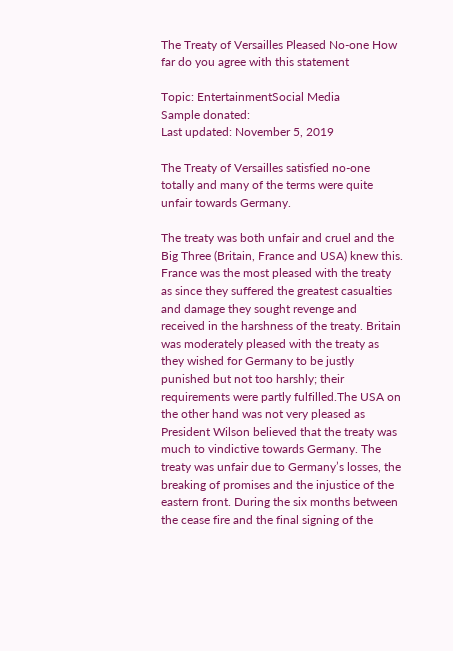The Treaty of Versailles Pleased No-one How far do you agree with this statement

Topic: EntertainmentSocial Media
Sample donated:
Last updated: November 5, 2019

The Treaty of Versailles satisfied no-one totally and many of the terms were quite unfair towards Germany.

The treaty was both unfair and cruel and the Big Three (Britain, France and USA) knew this. France was the most pleased with the treaty as since they suffered the greatest casualties and damage they sought revenge and received in the harshness of the treaty. Britain was moderately pleased with the treaty as they wished for Germany to be justly punished but not too harshly; their requirements were partly fulfilled.The USA on the other hand was not very pleased as President Wilson believed that the treaty was much to vindictive towards Germany. The treaty was unfair due to Germany’s losses, the breaking of promises and the injustice of the eastern front. During the six months between the cease fire and the final signing of the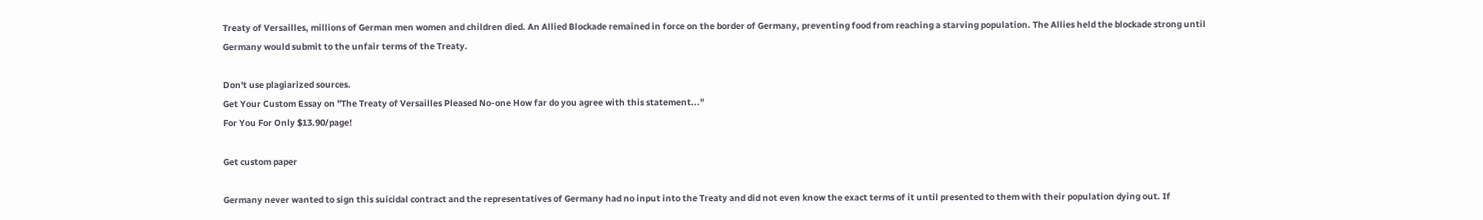Treaty of Versailles, millions of German men women and children died. An Allied Blockade remained in force on the border of Germany, preventing food from reaching a starving population. The Allies held the blockade strong until Germany would submit to the unfair terms of the Treaty.

Don't use plagiarized sources.
Get Your Custom Essay on "The Treaty of Versailles Pleased No-one How far do you agree with this statement..."
For You For Only $13.90/page!

Get custom paper

Germany never wanted to sign this suicidal contract and the representatives of Germany had no input into the Treaty and did not even know the exact terms of it until presented to them with their population dying out. If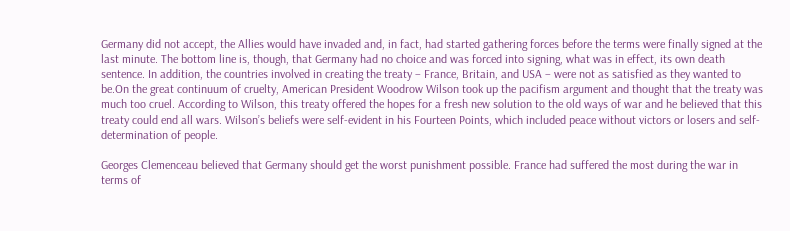Germany did not accept, the Allies would have invaded and, in fact, had started gathering forces before the terms were finally signed at the last minute. The bottom line is, though, that Germany had no choice and was forced into signing, what was in effect, its own death sentence. In addition, the countries involved in creating the treaty – France, Britain, and USA – were not as satisfied as they wanted to be.On the great continuum of cruelty, American President Woodrow Wilson took up the pacifism argument and thought that the treaty was much too cruel. According to Wilson, this treaty offered the hopes for a fresh new solution to the old ways of war and he believed that this treaty could end all wars. Wilson’s beliefs were self-evident in his Fourteen Points, which included peace without victors or losers and self-determination of people.

Georges Clemenceau believed that Germany should get the worst punishment possible. France had suffered the most during the war in terms of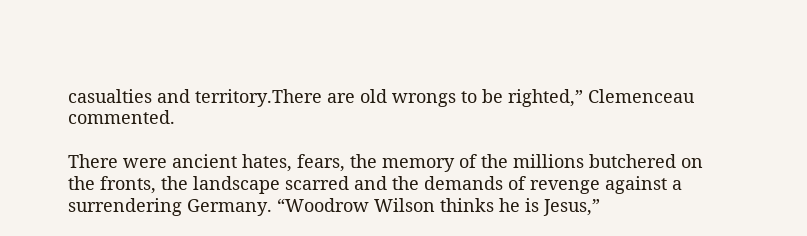casualties and territory.There are old wrongs to be righted,” Clemenceau commented.

There were ancient hates, fears, the memory of the millions butchered on the fronts, the landscape scarred and the demands of revenge against a surrendering Germany. “Woodrow Wilson thinks he is Jesus,”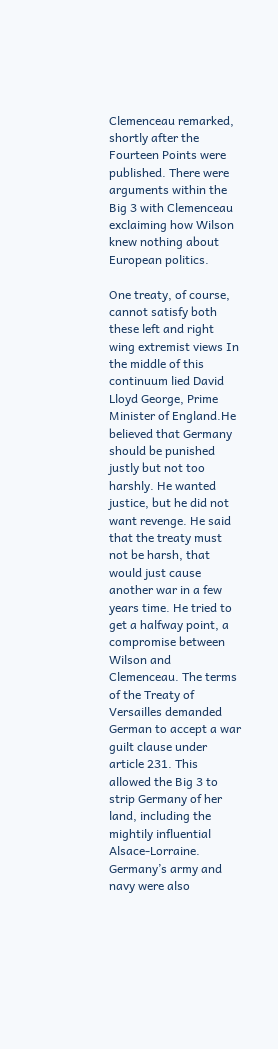Clemenceau remarked, shortly after the Fourteen Points were published. There were arguments within the Big 3 with Clemenceau exclaiming how Wilson knew nothing about European politics.

One treaty, of course, cannot satisfy both these left and right wing extremist views In the middle of this continuum lied David Lloyd George, Prime Minister of England.He believed that Germany should be punished justly but not too harshly. He wanted justice, but he did not want revenge. He said that the treaty must not be harsh, that would just cause another war in a few years time. He tried to get a halfway point, a compromise between Wilson and Clemenceau. The terms of the Treaty of Versailles demanded German to accept a war guilt clause under article 231. This allowed the Big 3 to strip Germany of her land, including the mightily influential Alsace-Lorraine. Germany’s army and navy were also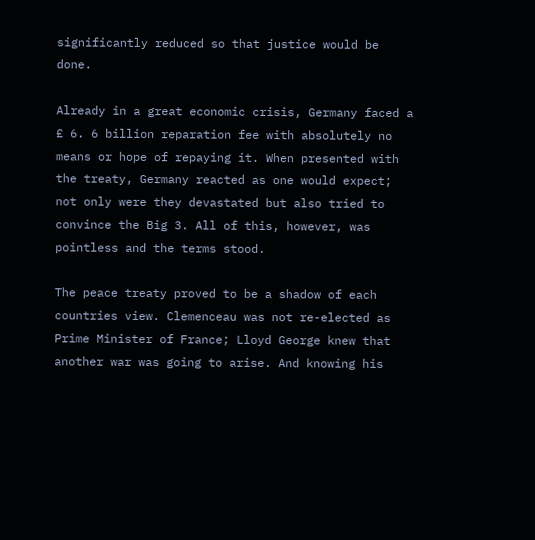significantly reduced so that justice would be done.

Already in a great economic crisis, Germany faced a £ 6. 6 billion reparation fee with absolutely no means or hope of repaying it. When presented with the treaty, Germany reacted as one would expect; not only were they devastated but also tried to convince the Big 3. All of this, however, was pointless and the terms stood.

The peace treaty proved to be a shadow of each countries view. Clemenceau was not re-elected as Prime Minister of France; Lloyd George knew that another war was going to arise. And knowing his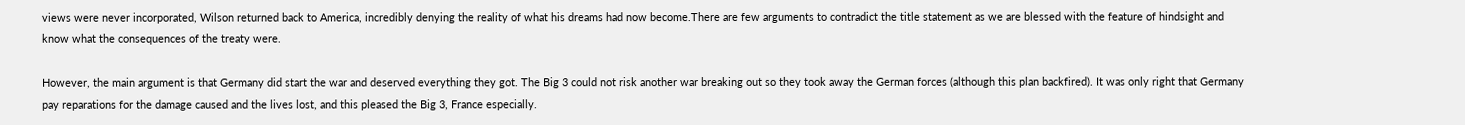views were never incorporated, Wilson returned back to America, incredibly denying the reality of what his dreams had now become.There are few arguments to contradict the title statement as we are blessed with the feature of hindsight and know what the consequences of the treaty were.

However, the main argument is that Germany did start the war and deserved everything they got. The Big 3 could not risk another war breaking out so they took away the German forces (although this plan backfired). It was only right that Germany pay reparations for the damage caused and the lives lost, and this pleased the Big 3, France especially.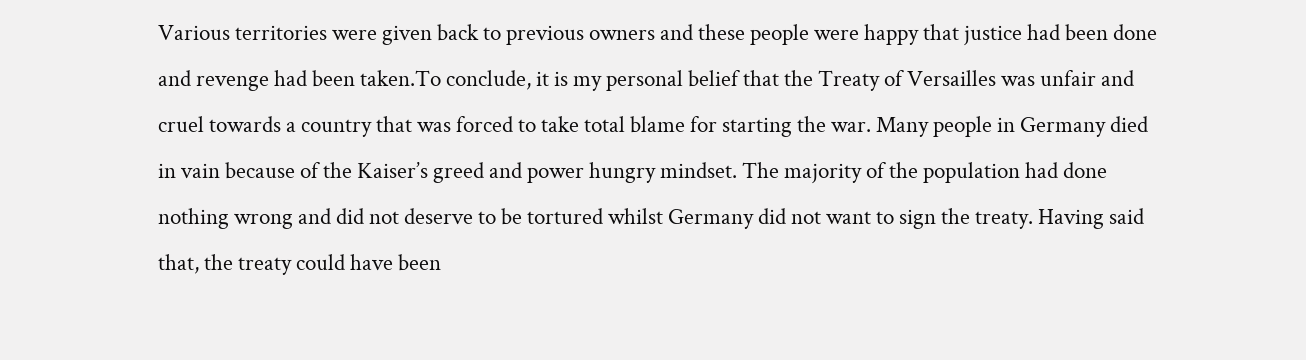Various territories were given back to previous owners and these people were happy that justice had been done and revenge had been taken.To conclude, it is my personal belief that the Treaty of Versailles was unfair and cruel towards a country that was forced to take total blame for starting the war. Many people in Germany died in vain because of the Kaiser’s greed and power hungry mindset. The majority of the population had done nothing wrong and did not deserve to be tortured whilst Germany did not want to sign the treaty. Having said that, the treaty could have been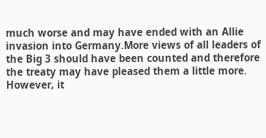much worse and may have ended with an Allie invasion into Germany.More views of all leaders of the Big 3 should have been counted and therefore the treaty may have pleased them a little more. However, it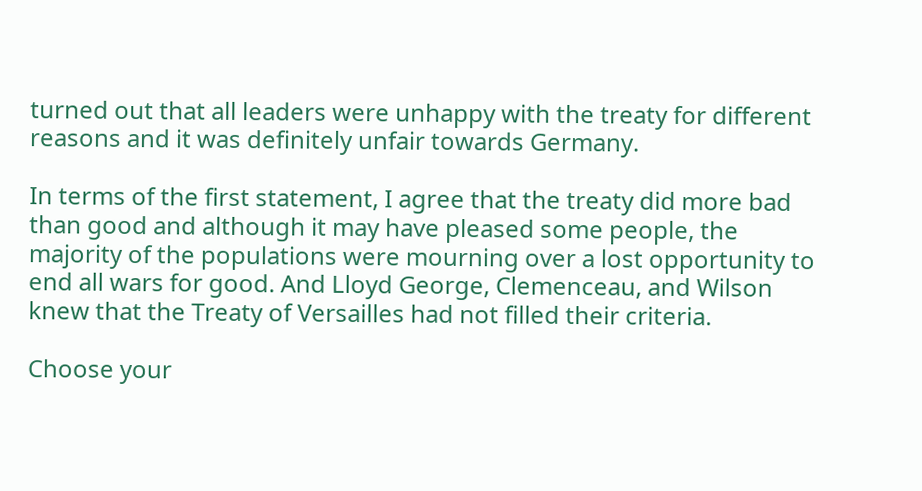turned out that all leaders were unhappy with the treaty for different reasons and it was definitely unfair towards Germany.

In terms of the first statement, I agree that the treaty did more bad than good and although it may have pleased some people, the majority of the populations were mourning over a lost opportunity to end all wars for good. And Lloyd George, Clemenceau, and Wilson knew that the Treaty of Versailles had not filled their criteria.

Choose your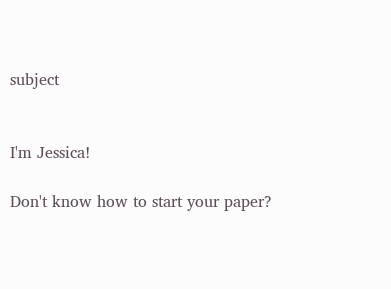subject


I'm Jessica!

Don't know how to start your paper?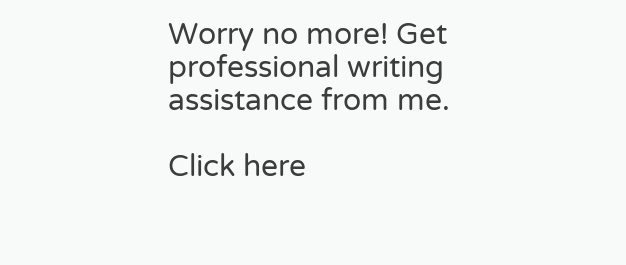Worry no more! Get professional writing assistance from me.

Click here